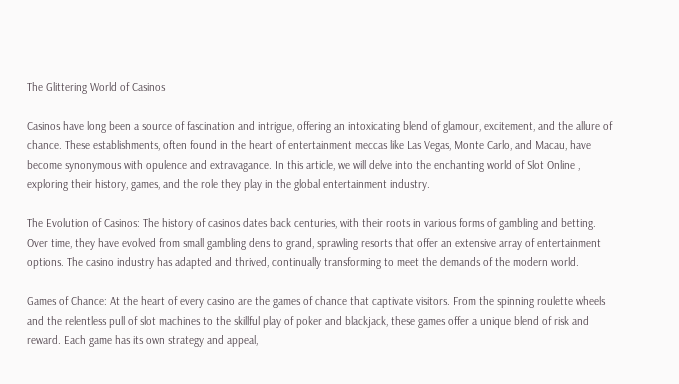The Glittering World of Casinos

Casinos have long been a source of fascination and intrigue, offering an intoxicating blend of glamour, excitement, and the allure of chance. These establishments, often found in the heart of entertainment meccas like Las Vegas, Monte Carlo, and Macau, have become synonymous with opulence and extravagance. In this article, we will delve into the enchanting world of Slot Online , exploring their history, games, and the role they play in the global entertainment industry.

The Evolution of Casinos: The history of casinos dates back centuries, with their roots in various forms of gambling and betting. Over time, they have evolved from small gambling dens to grand, sprawling resorts that offer an extensive array of entertainment options. The casino industry has adapted and thrived, continually transforming to meet the demands of the modern world.

Games of Chance: At the heart of every casino are the games of chance that captivate visitors. From the spinning roulette wheels and the relentless pull of slot machines to the skillful play of poker and blackjack, these games offer a unique blend of risk and reward. Each game has its own strategy and appeal,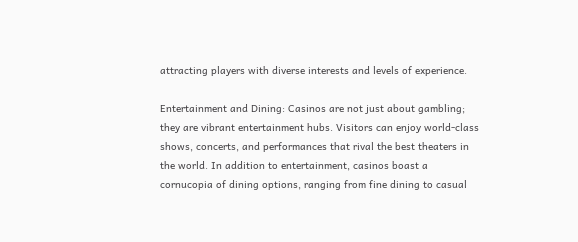attracting players with diverse interests and levels of experience.

Entertainment and Dining: Casinos are not just about gambling; they are vibrant entertainment hubs. Visitors can enjoy world-class shows, concerts, and performances that rival the best theaters in the world. In addition to entertainment, casinos boast a cornucopia of dining options, ranging from fine dining to casual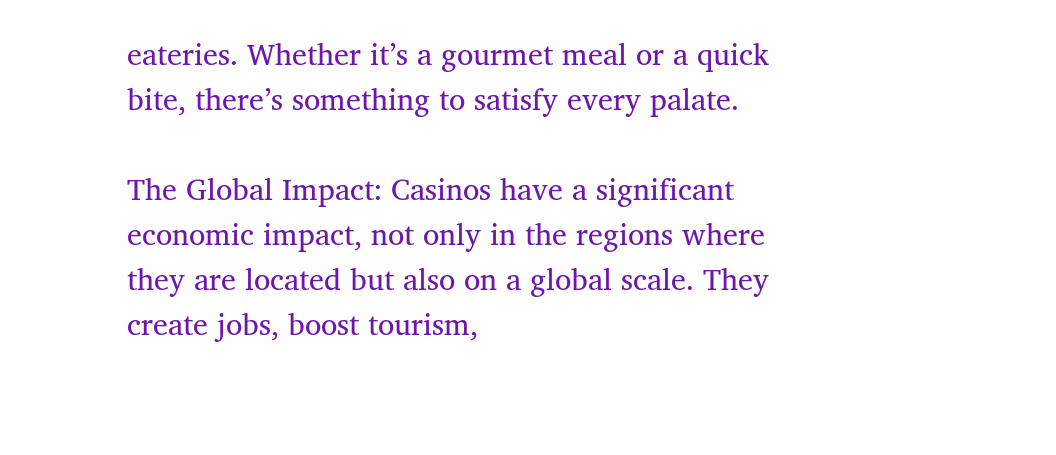eateries. Whether it’s a gourmet meal or a quick bite, there’s something to satisfy every palate.

The Global Impact: Casinos have a significant economic impact, not only in the regions where they are located but also on a global scale. They create jobs, boost tourism,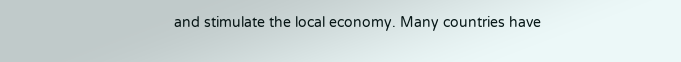and stimulate the local economy. Many countries have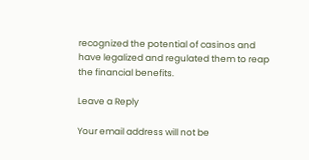recognized the potential of casinos and have legalized and regulated them to reap the financial benefits.

Leave a Reply

Your email address will not be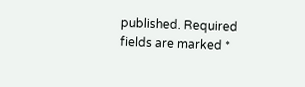published. Required fields are marked *